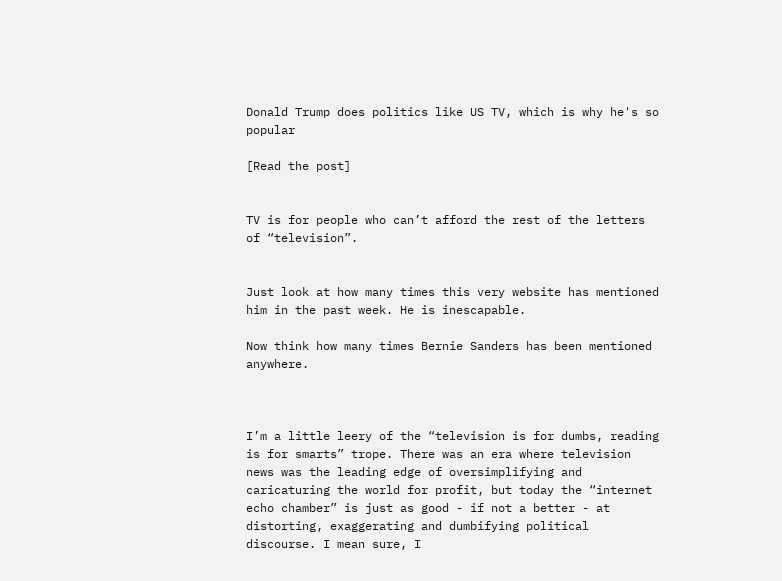Donald Trump does politics like US TV, which is why he's so popular

[Read the post]


TV is for people who can’t afford the rest of the letters of “television”.


Just look at how many times this very website has mentioned him in the past week. He is inescapable.

Now think how many times Bernie Sanders has been mentioned anywhere.



I’m a little leery of the “television is for dumbs, reading is for smarts” trope. There was an era where television news was the leading edge of oversimplifying and caricaturing the world for profit, but today the “internet echo chamber” is just as good - if not a better - at distorting, exaggerating and dumbifying political discourse. I mean sure, I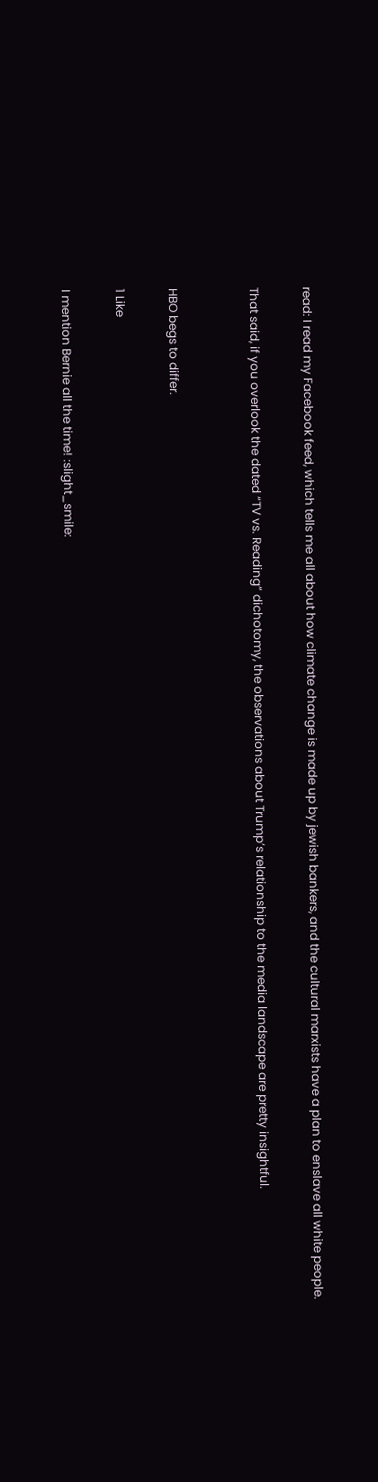read: I read my Facebook feed, which tells me all about how climate change is made up by jewish bankers, and the cultural marxists have a plan to enslave all white people.

That said, if you overlook the dated “TV vs. Reading” dichotomy, the observations about Trump’s relationship to the media landscape are pretty insightful.


HBO begs to differ.

1 Like

I mention Bernie all the time! :slight_smile: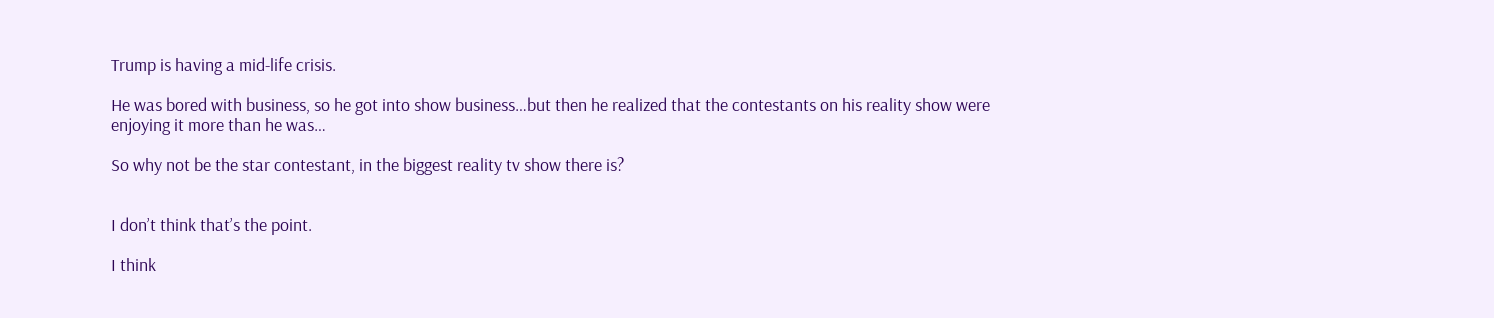Trump is having a mid-life crisis.

He was bored with business, so he got into show business…but then he realized that the contestants on his reality show were enjoying it more than he was…

So why not be the star contestant, in the biggest reality tv show there is?


I don’t think that’s the point.

I think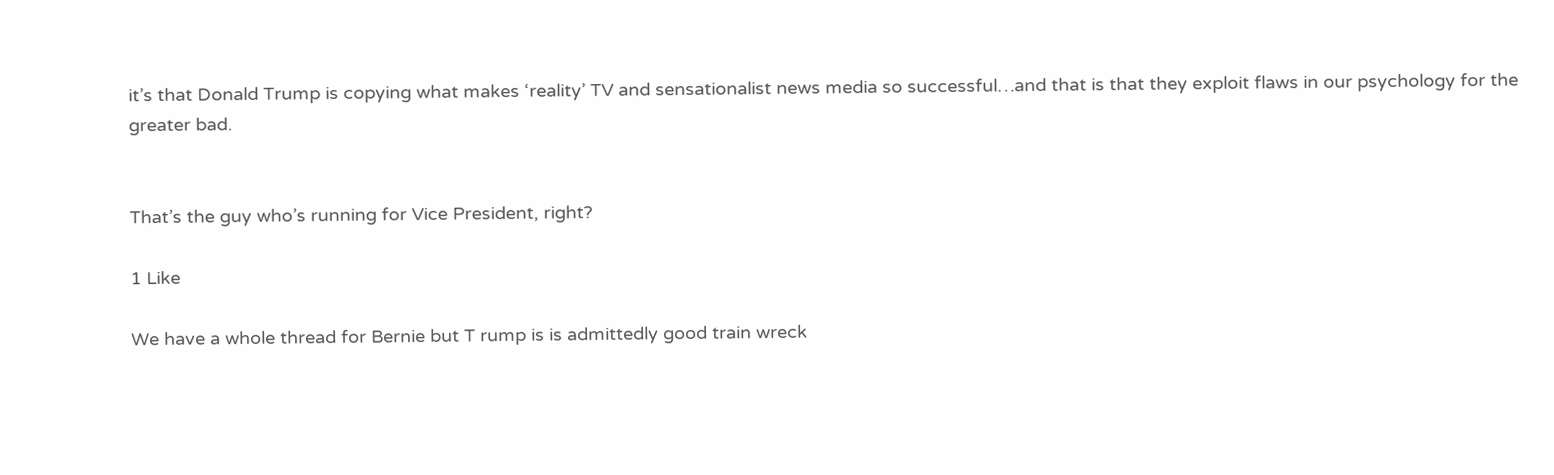it’s that Donald Trump is copying what makes ‘reality’ TV and sensationalist news media so successful…and that is that they exploit flaws in our psychology for the greater bad.


That’s the guy who’s running for Vice President, right?

1 Like

We have a whole thread for Bernie but T rump is is admittedly good train wreck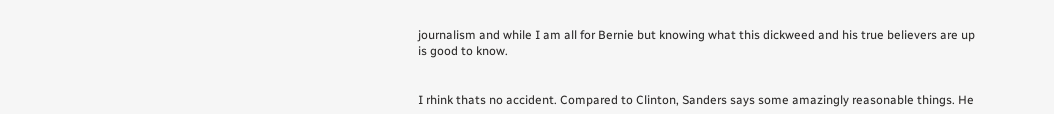journalism and while I am all for Bernie but knowing what this dickweed and his true believers are up is good to know.


I rhink thats no accident. Compared to Clinton, Sanders says some amazingly reasonable things. He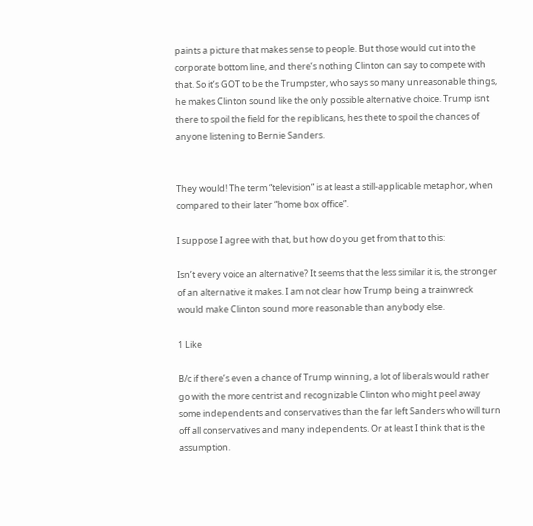paints a picture that makes sense to people. But those would cut into the corporate bottom line, and there’s nothing Clinton can say to compete with that. So it’s GOT to be the Trumpster, who says so many unreasonable things, he makes Clinton sound like the only possible alternative choice. Trump isnt there to spoil the field for the repiblicans, hes thete to spoil the chances of anyone listening to Bernie Sanders.


They would! The term “television” is at least a still-applicable metaphor, when compared to their later “home box office”.

I suppose I agree with that, but how do you get from that to this:

Isn’t every voice an alternative? It seems that the less similar it is, the stronger of an alternative it makes. I am not clear how Trump being a trainwreck would make Clinton sound more reasonable than anybody else.

1 Like

B/c if there’s even a chance of Trump winning, a lot of liberals would rather go with the more centrist and recognizable Clinton who might peel away some independents and conservatives than the far left Sanders who will turn off all conservatives and many independents. Or at least I think that is the assumption.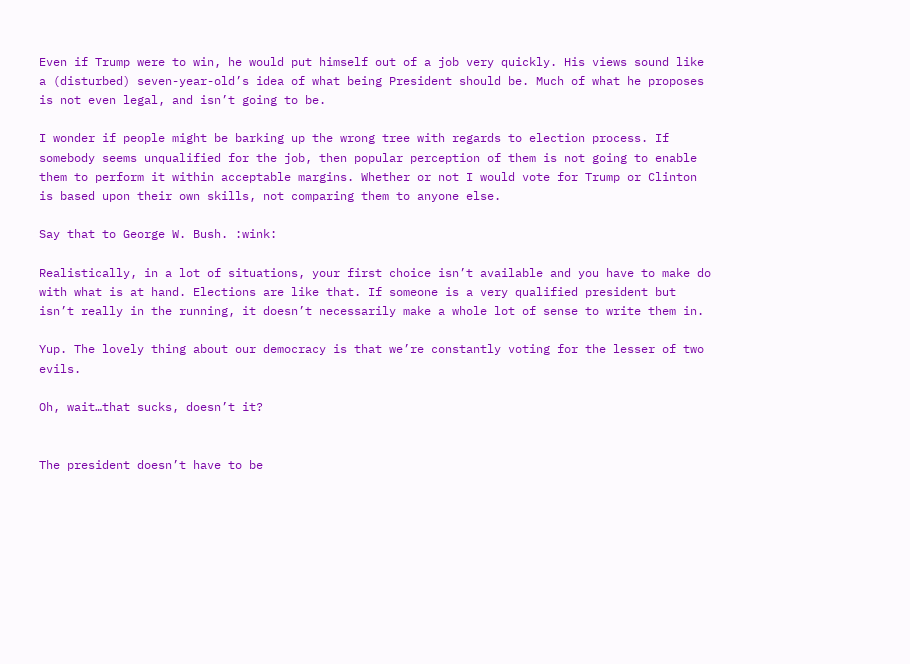Even if Trump were to win, he would put himself out of a job very quickly. His views sound like a (disturbed) seven-year-old’s idea of what being President should be. Much of what he proposes is not even legal, and isn’t going to be.

I wonder if people might be barking up the wrong tree with regards to election process. If somebody seems unqualified for the job, then popular perception of them is not going to enable them to perform it within acceptable margins. Whether or not I would vote for Trump or Clinton is based upon their own skills, not comparing them to anyone else.

Say that to George W. Bush. :wink:

Realistically, in a lot of situations, your first choice isn’t available and you have to make do with what is at hand. Elections are like that. If someone is a very qualified president but isn’t really in the running, it doesn’t necessarily make a whole lot of sense to write them in.

Yup. The lovely thing about our democracy is that we’re constantly voting for the lesser of two evils.

Oh, wait…that sucks, doesn’t it?


The president doesn’t have to be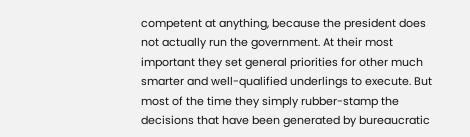competent at anything, because the president does not actually run the government. At their most important they set general priorities for other much smarter and well-qualified underlings to execute. But most of the time they simply rubber-stamp the decisions that have been generated by bureaucratic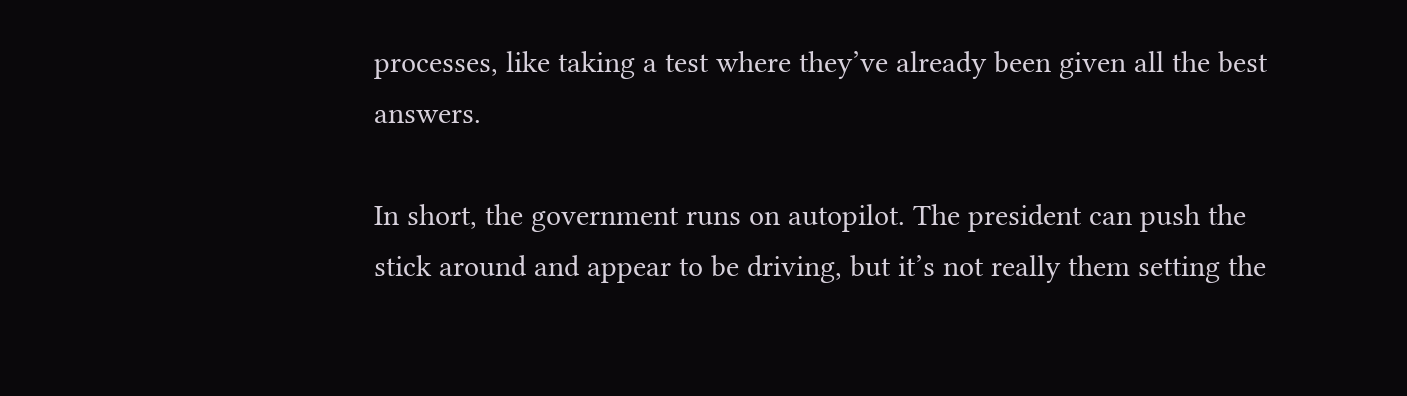processes, like taking a test where they’ve already been given all the best answers.

In short, the government runs on autopilot. The president can push the stick around and appear to be driving, but it’s not really them setting the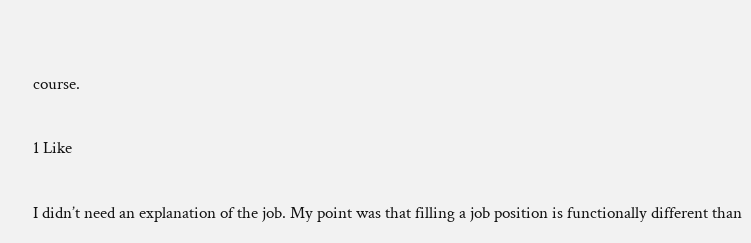course.

1 Like

I didn’t need an explanation of the job. My point was that filling a job position is functionally different than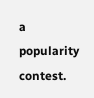a popularity contest.